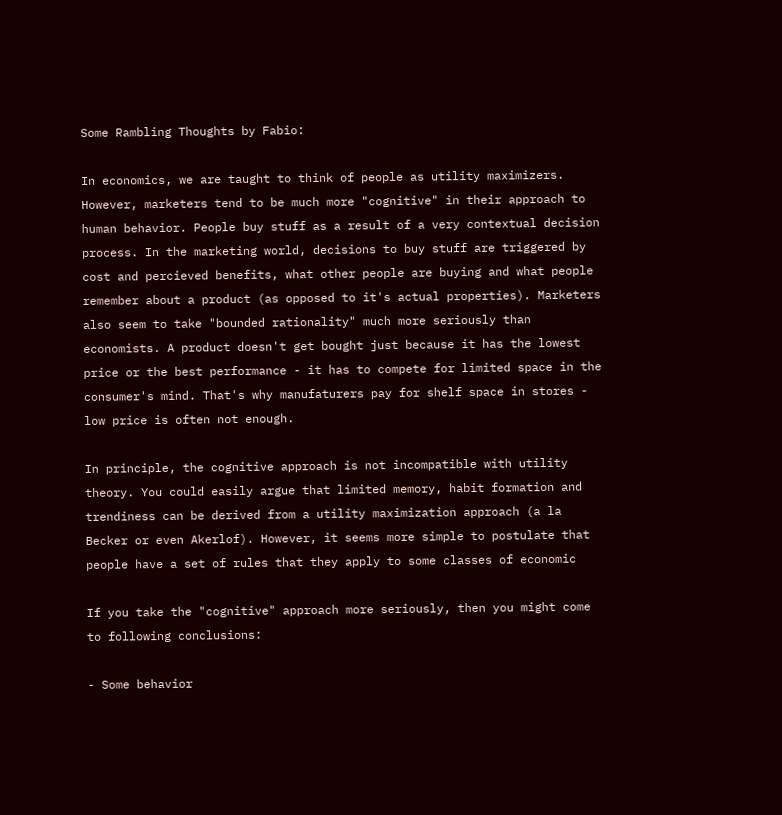Some Rambling Thoughts by Fabio:

In economics, we are taught to think of people as utility maximizers.
However, marketers tend to be much more "cognitive" in their approach to
human behavior. People buy stuff as a result of a very contextual decision
process. In the marketing world, decisions to buy stuff are triggered by
cost and percieved benefits, what other people are buying and what people
remember about a product (as opposed to it's actual properties). Marketers
also seem to take "bounded rationality" much more seriously than
economists. A product doesn't get bought just because it has the lowest
price or the best performance - it has to compete for limited space in the
consumer's mind. That's why manufaturers pay for shelf space in stores -
low price is often not enough.

In principle, the cognitive approach is not incompatible with utility
theory. You could easily argue that limited memory, habit formation and
trendiness can be derived from a utility maximization approach (a la
Becker or even Akerlof). However, it seems more simple to postulate that
people have a set of rules that they apply to some classes of economic

If you take the "cognitive" approach more seriously, then you might come
to following conclusions:

- Some behavior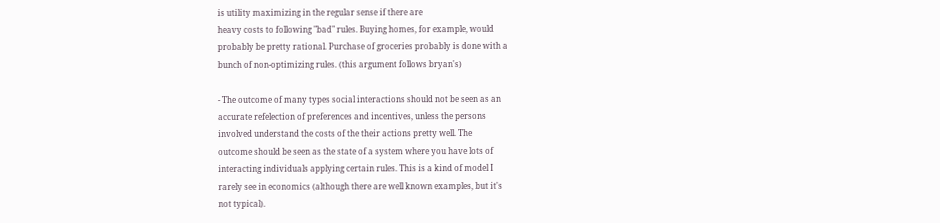is utility maximizing in the regular sense if there are
heavy costs to following "bad" rules. Buying homes, for example, would
probably be pretty rational. Purchase of groceries probably is done with a
bunch of non-optimizing rules. (this argument follows bryan's)

- The outcome of many types social interactions should not be seen as an
accurate refelection of preferences and incentives, unless the persons
involved understand the costs of the their actions pretty well. The
outcome should be seen as the state of a system where you have lots of
interacting individuals applying certain rules. This is a kind of model I
rarely see in economics (although there are well known examples, but it's
not typical).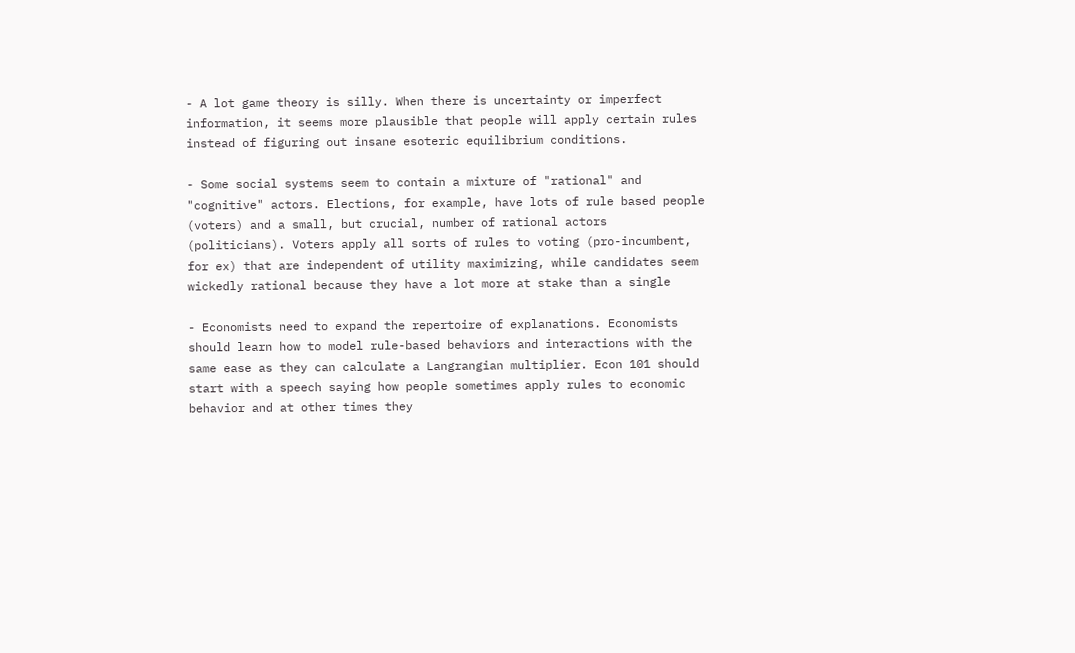- A lot game theory is silly. When there is uncertainty or imperfect
information, it seems more plausible that people will apply certain rules
instead of figuring out insane esoteric equilibrium conditions.

- Some social systems seem to contain a mixture of "rational" and
"cognitive" actors. Elections, for example, have lots of rule based people
(voters) and a small, but crucial, number of rational actors
(politicians). Voters apply all sorts of rules to voting (pro-incumbent,
for ex) that are independent of utility maximizing, while candidates seem
wickedly rational because they have a lot more at stake than a single

- Economists need to expand the repertoire of explanations. Economists
should learn how to model rule-based behaviors and interactions with the
same ease as they can calculate a Langrangian multiplier. Econ 101 should
start with a speech saying how people sometimes apply rules to economic
behavior and at other times they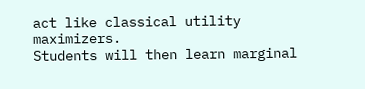act like classical utility maximizers.
Students will then learn marginal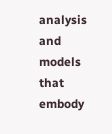analysis and models that embody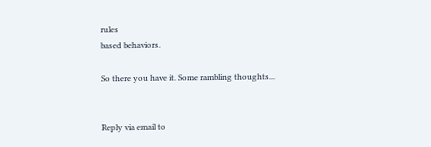rules
based behaviors.

So there you have it. Some rambling thoughts...


Reply via email to